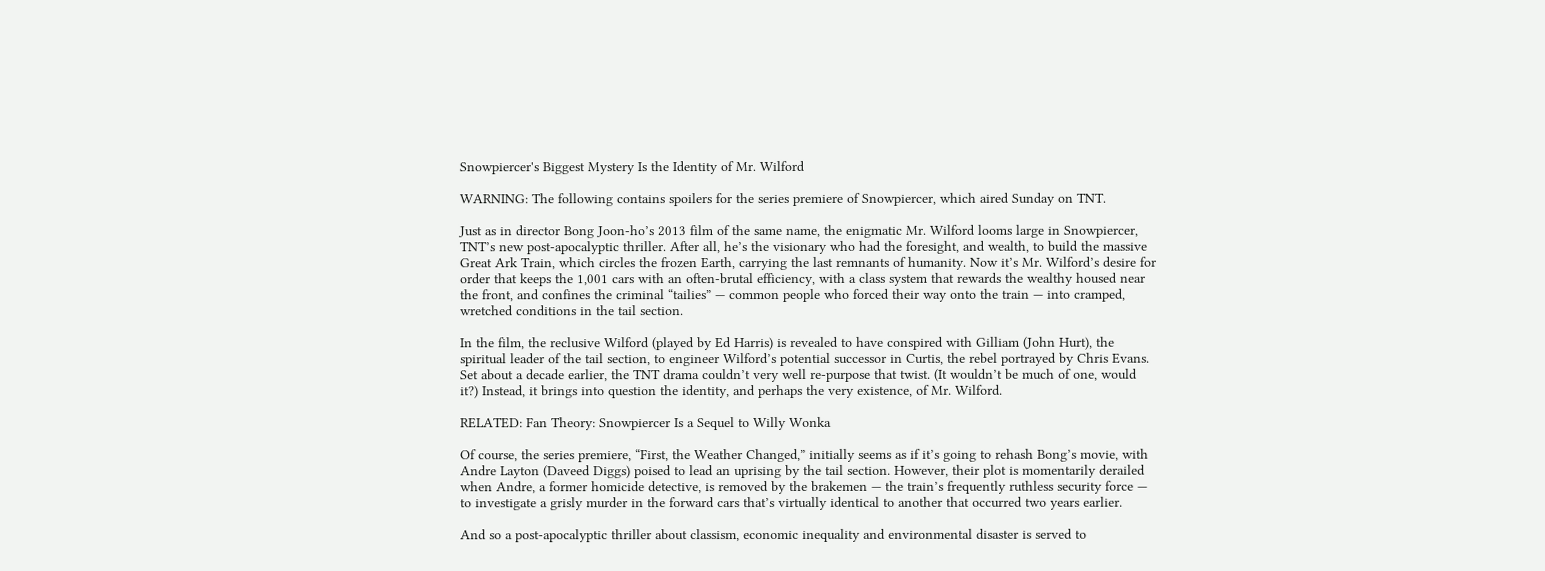Snowpiercer's Biggest Mystery Is the Identity of Mr. Wilford

WARNING: The following contains spoilers for the series premiere of Snowpiercer, which aired Sunday on TNT.

Just as in director Bong Joon-ho’s 2013 film of the same name, the enigmatic Mr. Wilford looms large in Snowpiercer, TNT’s new post-apocalyptic thriller. After all, he’s the visionary who had the foresight, and wealth, to build the massive Great Ark Train, which circles the frozen Earth, carrying the last remnants of humanity. Now it’s Mr. Wilford’s desire for order that keeps the 1,001 cars with an often-brutal efficiency, with a class system that rewards the wealthy housed near the front, and confines the criminal “tailies” — common people who forced their way onto the train — into cramped, wretched conditions in the tail section.

In the film, the reclusive Wilford (played by Ed Harris) is revealed to have conspired with Gilliam (John Hurt), the spiritual leader of the tail section, to engineer Wilford’s potential successor in Curtis, the rebel portrayed by Chris Evans. Set about a decade earlier, the TNT drama couldn’t very well re-purpose that twist. (It wouldn’t be much of one, would it?) Instead, it brings into question the identity, and perhaps the very existence, of Mr. Wilford.

RELATED: Fan Theory: Snowpiercer Is a Sequel to Willy Wonka

Of course, the series premiere, “First, the Weather Changed,” initially seems as if it’s going to rehash Bong’s movie, with Andre Layton (Daveed Diggs) poised to lead an uprising by the tail section. However, their plot is momentarily derailed when Andre, a former homicide detective, is removed by the brakemen — the train’s frequently ruthless security force — to investigate a grisly murder in the forward cars that’s virtually identical to another that occurred two years earlier.

And so a post-apocalyptic thriller about classism, economic inequality and environmental disaster is served to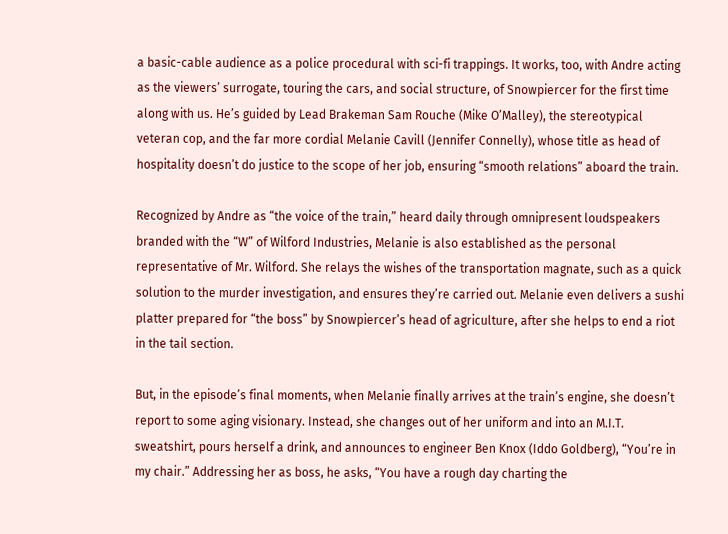a basic-cable audience as a police procedural with sci-fi trappings. It works, too, with Andre acting as the viewers’ surrogate, touring the cars, and social structure, of Snowpiercer for the first time along with us. He’s guided by Lead Brakeman Sam Rouche (Mike O’Malley), the stereotypical veteran cop, and the far more cordial Melanie Cavill (Jennifer Connelly), whose title as head of hospitality doesn’t do justice to the scope of her job, ensuring “smooth relations” aboard the train.

Recognized by Andre as “the voice of the train,” heard daily through omnipresent loudspeakers branded with the “W” of Wilford Industries, Melanie is also established as the personal representative of Mr. Wilford. She relays the wishes of the transportation magnate, such as a quick solution to the murder investigation, and ensures they’re carried out. Melanie even delivers a sushi platter prepared for “the boss” by Snowpiercer’s head of agriculture, after she helps to end a riot in the tail section.

But, in the episode’s final moments, when Melanie finally arrives at the train’s engine, she doesn’t report to some aging visionary. Instead, she changes out of her uniform and into an M.I.T. sweatshirt, pours herself a drink, and announces to engineer Ben Knox (Iddo Goldberg), “You’re in my chair.” Addressing her as boss, he asks, “You have a rough day charting the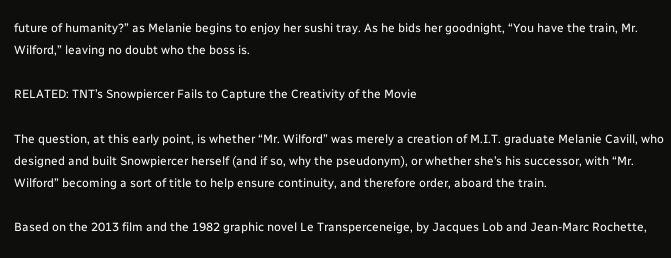future of humanity?” as Melanie begins to enjoy her sushi tray. As he bids her goodnight, “You have the train, Mr. Wilford,” leaving no doubt who the boss is.

RELATED: TNT’s Snowpiercer Fails to Capture the Creativity of the Movie

The question, at this early point, is whether “Mr. Wilford” was merely a creation of M.I.T. graduate Melanie Cavill, who designed and built Snowpiercer herself (and if so, why the pseudonym), or whether she’s his successor, with “Mr. Wilford” becoming a sort of title to help ensure continuity, and therefore order, aboard the train.

Based on the 2013 film and the 1982 graphic novel Le Transperceneige, by Jacques Lob and Jean-Marc Rochette,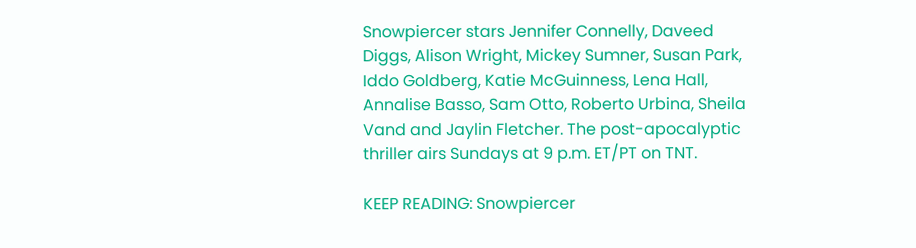Snowpiercer stars Jennifer Connelly, Daveed Diggs, Alison Wright, Mickey Sumner, Susan Park, Iddo Goldberg, Katie McGuinness, Lena Hall, Annalise Basso, Sam Otto, Roberto Urbina, Sheila Vand and Jaylin Fletcher. The post-apocalyptic thriller airs Sundays at 9 p.m. ET/PT on TNT.

KEEP READING: Snowpiercer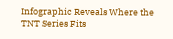Infographic Reveals Where the TNT Series Fits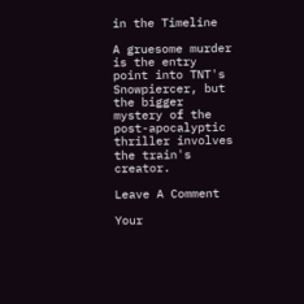in the Timeline

A gruesome murder is the entry point into TNT's Snowpiercer, but the bigger mystery of the post-apocalyptic thriller involves the train's creator.

Leave A Comment

Your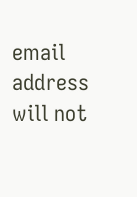email address will not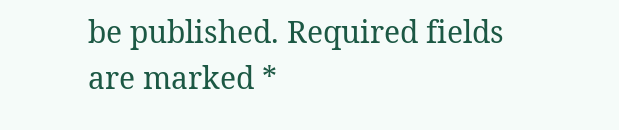be published. Required fields are marked *